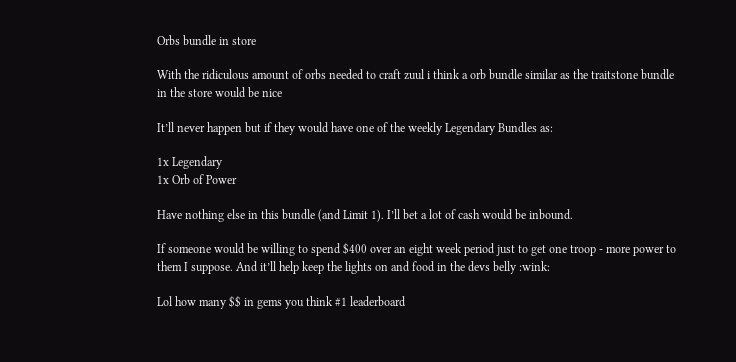Orbs bundle in store

With the ridiculous amount of orbs needed to craft zuul i think a orb bundle similar as the traitstone bundle in the store would be nice

It’ll never happen but if they would have one of the weekly Legendary Bundles as:

1x Legendary
1x Orb of Power

Have nothing else in this bundle (and Limit 1). I’ll bet a lot of cash would be inbound.

If someone would be willing to spend $400 over an eight week period just to get one troop - more power to them I suppose. And it’ll help keep the lights on and food in the devs belly :wink:

Lol how many $$ in gems you think #1 leaderboard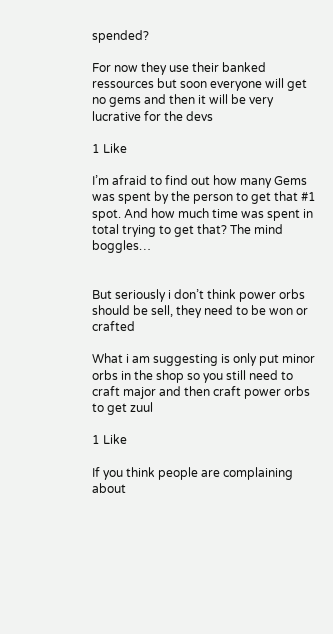spended?

For now they use their banked ressources but soon everyone will get no gems and then it will be very lucrative for the devs

1 Like

I’m afraid to find out how many Gems was spent by the person to get that #1 spot. And how much time was spent in total trying to get that? The mind boggles…


But seriously i don’t think power orbs should be sell, they need to be won or crafted

What i am suggesting is only put minor orbs in the shop so you still need to craft major and then craft power orbs to get zuul

1 Like

If you think people are complaining about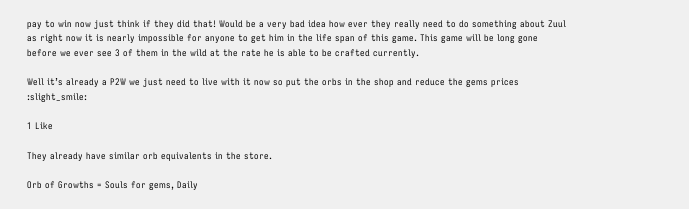pay to win now just think if they did that! Would be a very bad idea how ever they really need to do something about Zuul as right now it is nearly impossible for anyone to get him in the life span of this game. This game will be long gone before we ever see 3 of them in the wild at the rate he is able to be crafted currently.

Well it’s already a P2W we just need to live with it now so put the orbs in the shop and reduce the gems prices :slight_smile:

1 Like

They already have similar orb equivalents in the store.

Orb of Growths = Souls for gems, Daily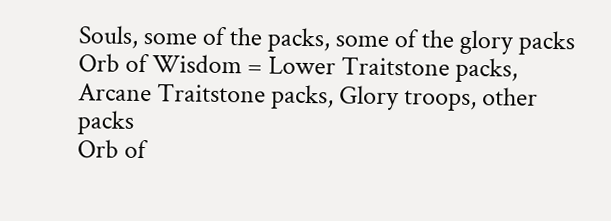Souls, some of the packs, some of the glory packs
Orb of Wisdom = Lower Traitstone packs, Arcane Traitstone packs, Glory troops, other packs
Orb of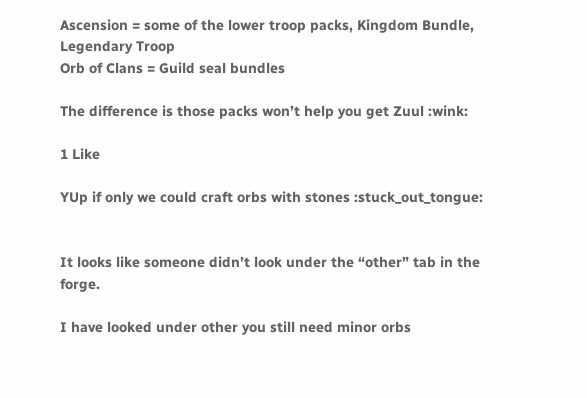Ascension = some of the lower troop packs, Kingdom Bundle, Legendary Troop
Orb of Clans = Guild seal bundles

The difference is those packs won’t help you get Zuul :wink:

1 Like

YUp if only we could craft orbs with stones :stuck_out_tongue:


It looks like someone didn’t look under the “other” tab in the forge.

I have looked under other you still need minor orbs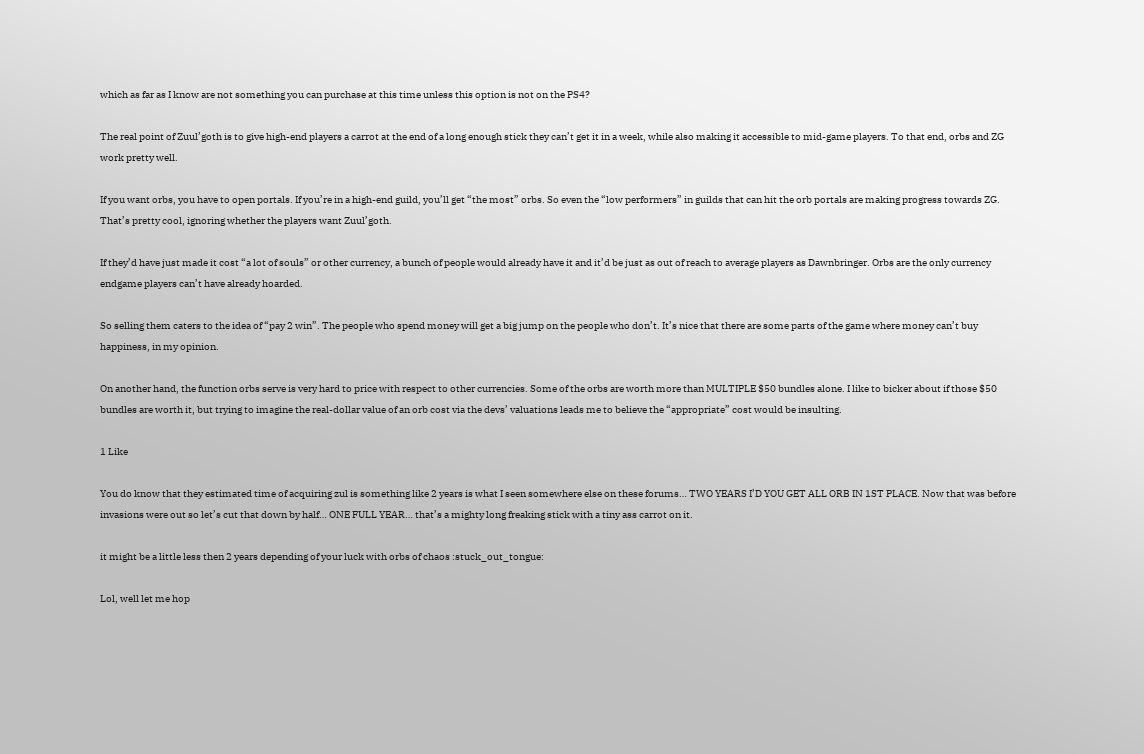which as far as I know are not something you can purchase at this time unless this option is not on the PS4?

The real point of Zuul’goth is to give high-end players a carrot at the end of a long enough stick they can’t get it in a week, while also making it accessible to mid-game players. To that end, orbs and ZG work pretty well.

If you want orbs, you have to open portals. If you’re in a high-end guild, you’ll get “the most” orbs. So even the “low performers” in guilds that can hit the orb portals are making progress towards ZG. That’s pretty cool, ignoring whether the players want Zuul’goth.

If they’d have just made it cost “a lot of souls” or other currency, a bunch of people would already have it and it’d be just as out of reach to average players as Dawnbringer. Orbs are the only currency endgame players can’t have already hoarded.

So selling them caters to the idea of “pay 2 win”. The people who spend money will get a big jump on the people who don’t. It’s nice that there are some parts of the game where money can’t buy happiness, in my opinion.

On another hand, the function orbs serve is very hard to price with respect to other currencies. Some of the orbs are worth more than MULTIPLE $50 bundles alone. I like to bicker about if those $50 bundles are worth it, but trying to imagine the real-dollar value of an orb cost via the devs’ valuations leads me to believe the “appropriate” cost would be insulting.

1 Like

You do know that they estimated time of acquiring zul is something like 2 years is what I seen somewhere else on these forums… TWO YEARS I’D YOU GET ALL ORB IN 1ST PLACE. Now that was before invasions were out so let’s cut that down by half… ONE FULL YEAR… that’s a mighty long freaking stick with a tiny ass carrot on it.

it might be a little less then 2 years depending of your luck with orbs of chaos :stuck_out_tongue:

Lol, well let me hop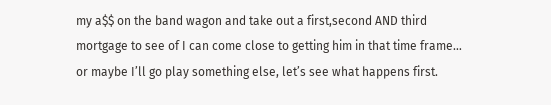my a$$ on the band wagon and take out a first,second AND third mortgage to see of I can come close to getting him in that time frame… or maybe I’ll go play something else, let’s see what happens first.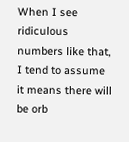When I see ridiculous numbers like that, I tend to assume it means there will be orb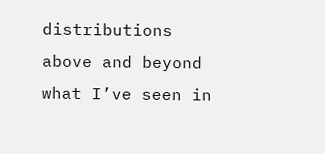distributions above and beyond what I’ve seen in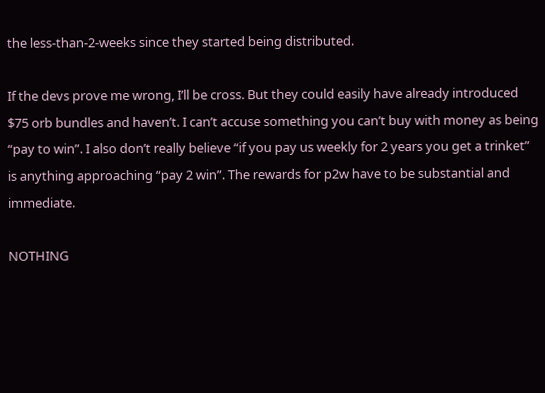the less-than-2-weeks since they started being distributed.

If the devs prove me wrong, I’ll be cross. But they could easily have already introduced $75 orb bundles and haven’t. I can’t accuse something you can’t buy with money as being “pay to win”. I also don’t really believe “if you pay us weekly for 2 years you get a trinket” is anything approaching “pay 2 win”. The rewards for p2w have to be substantial and immediate.

NOTHING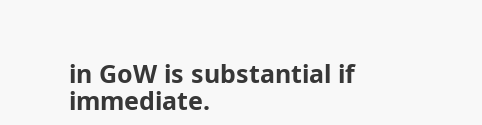in GoW is substantial if immediate.